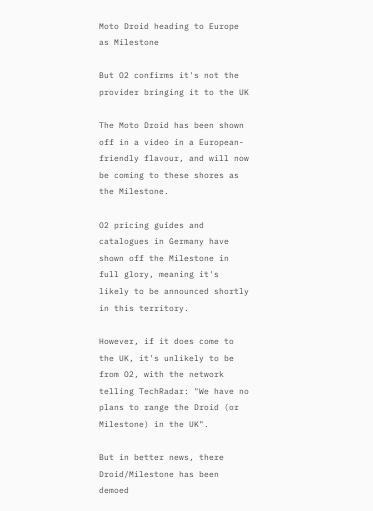Moto Droid heading to Europe as Milestone

But O2 confirms it's not the provider bringing it to the UK

The Moto Droid has been shown off in a video in a European-friendly flavour, and will now be coming to these shores as the Milestone.

O2 pricing guides and catalogues in Germany have shown off the Milestone in full glory, meaning it's likely to be announced shortly in this territory.

However, if it does come to the UK, it's unlikely to be from O2, with the network telling TechRadar: "We have no plans to range the Droid (or Milestone) in the UK".

But in better news, there Droid/Milestone has been demoed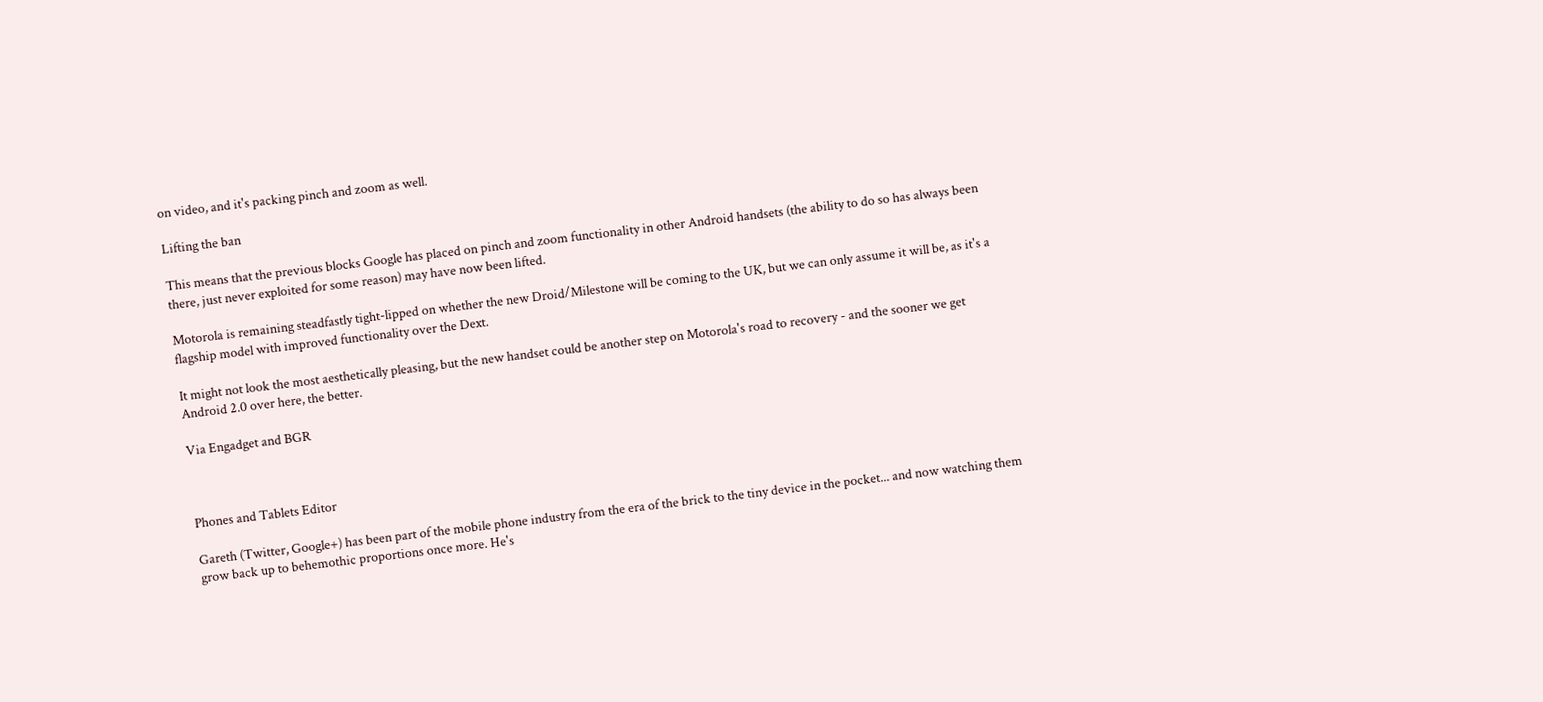on video, and it's packing pinch and zoom as well.

Lifting the ban

This means that the previous blocks Google has placed on pinch and zoom functionality in other Android handsets (the ability to do so has always been there, just never exploited for some reason) may have now been lifted.

Motorola is remaining steadfastly tight-lipped on whether the new Droid/Milestone will be coming to the UK, but we can only assume it will be, as it's a flagship model with improved functionality over the Dext.

It might not look the most aesthetically pleasing, but the new handset could be another step on Motorola's road to recovery - and the sooner we get Android 2.0 over here, the better.

Via Engadget and BGR



Phones and Tablets Editor

Gareth (Twitter, Google+) has been part of the mobile phone industry from the era of the brick to the tiny device in the pocket... and now watching them grow back up to behemothic proportions once more. He's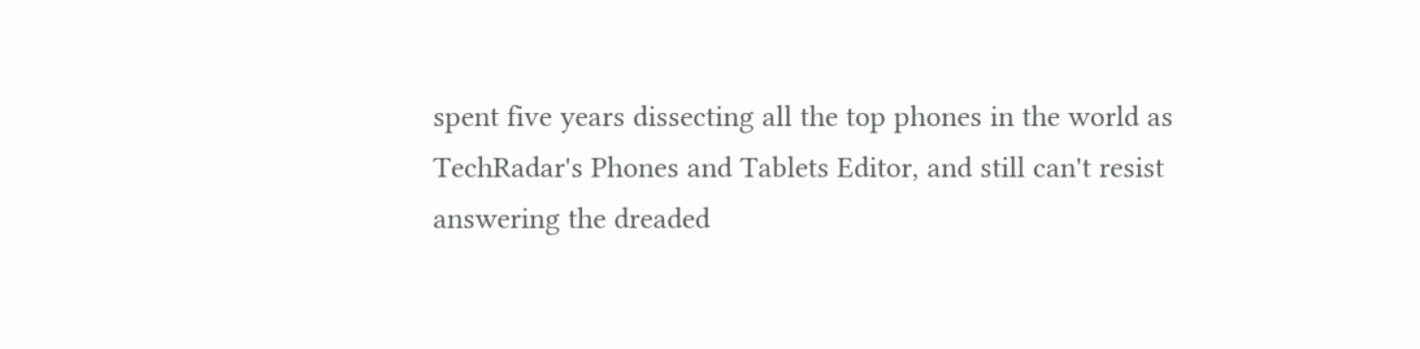spent five years dissecting all the top phones in the world as TechRadar's Phones and Tablets Editor, and still can't resist answering the dreaded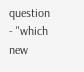question - "which new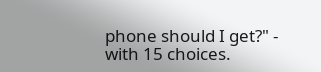phone should I get?" - with 15 choices.